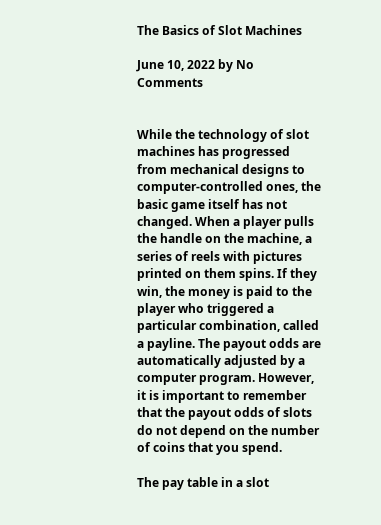The Basics of Slot Machines

June 10, 2022 by No Comments


While the technology of slot machines has progressed from mechanical designs to computer-controlled ones, the basic game itself has not changed. When a player pulls the handle on the machine, a series of reels with pictures printed on them spins. If they win, the money is paid to the player who triggered a particular combination, called a payline. The payout odds are automatically adjusted by a computer program. However, it is important to remember that the payout odds of slots do not depend on the number of coins that you spend.

The pay table in a slot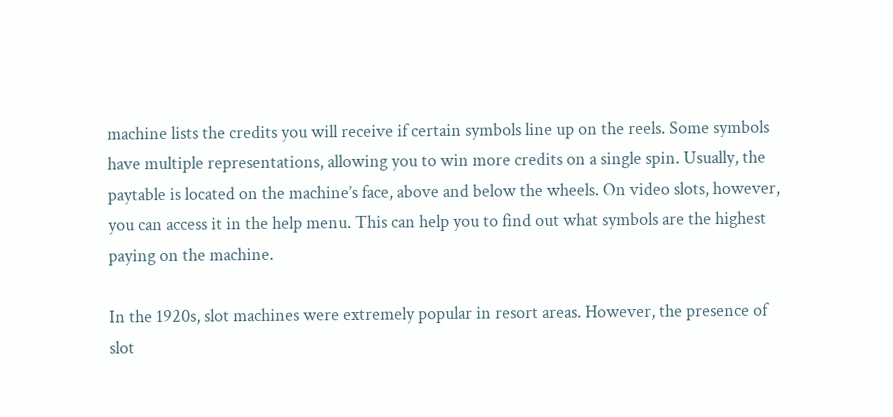machine lists the credits you will receive if certain symbols line up on the reels. Some symbols have multiple representations, allowing you to win more credits on a single spin. Usually, the paytable is located on the machine’s face, above and below the wheels. On video slots, however, you can access it in the help menu. This can help you to find out what symbols are the highest paying on the machine.

In the 1920s, slot machines were extremely popular in resort areas. However, the presence of slot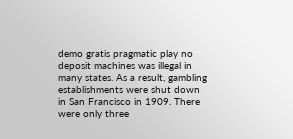demo gratis pragmatic play no deposit machines was illegal in many states. As a result, gambling establishments were shut down in San Francisco in 1909. There were only three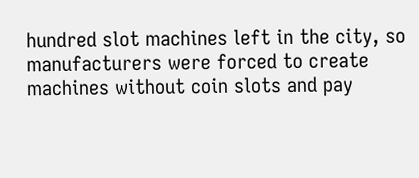hundred slot machines left in the city, so manufacturers were forced to create machines without coin slots and pay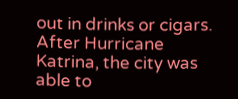out in drinks or cigars. After Hurricane Katrina, the city was able to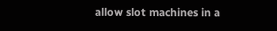allow slot machines in a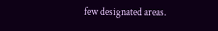few designated areas.